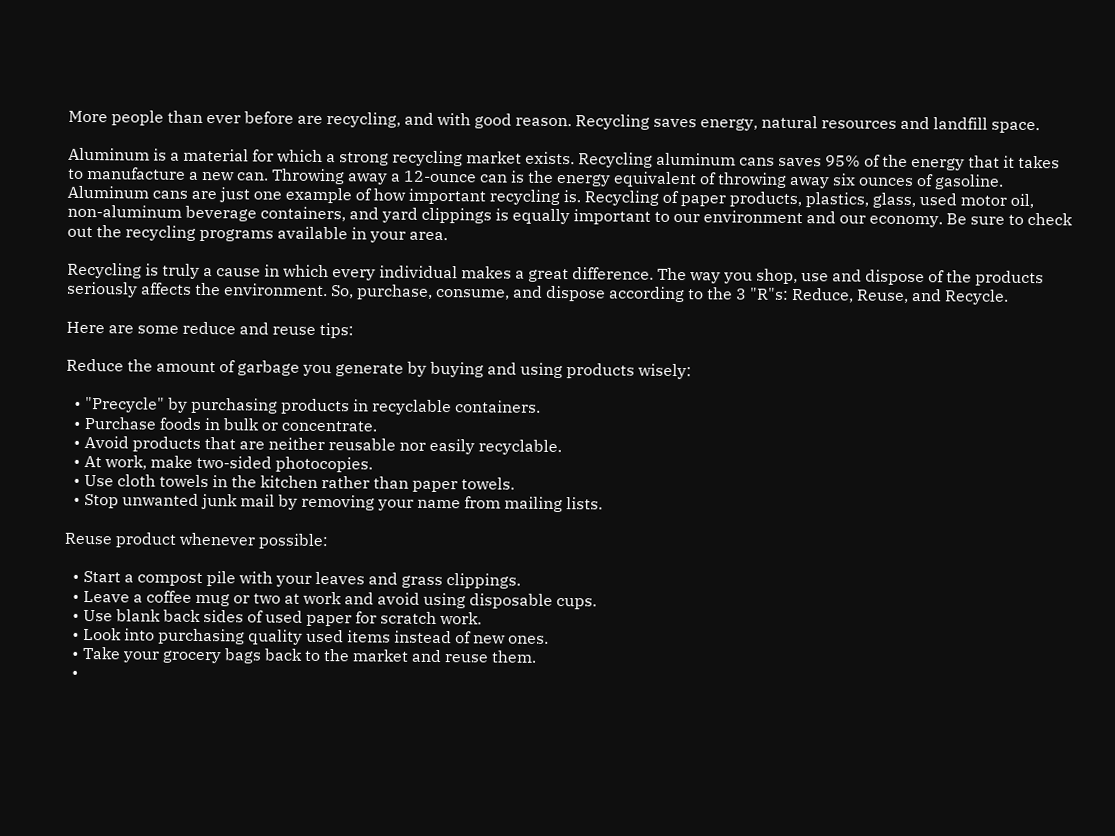More people than ever before are recycling, and with good reason. Recycling saves energy, natural resources and landfill space.

Aluminum is a material for which a strong recycling market exists. Recycling aluminum cans saves 95% of the energy that it takes to manufacture a new can. Throwing away a 12-ounce can is the energy equivalent of throwing away six ounces of gasoline. Aluminum cans are just one example of how important recycling is. Recycling of paper products, plastics, glass, used motor oil, non-aluminum beverage containers, and yard clippings is equally important to our environment and our economy. Be sure to check out the recycling programs available in your area.

Recycling is truly a cause in which every individual makes a great difference. The way you shop, use and dispose of the products seriously affects the environment. So, purchase, consume, and dispose according to the 3 "R"s: Reduce, Reuse, and Recycle.

Here are some reduce and reuse tips:

Reduce the amount of garbage you generate by buying and using products wisely:

  • "Precycle" by purchasing products in recyclable containers.
  • Purchase foods in bulk or concentrate.
  • Avoid products that are neither reusable nor easily recyclable.
  • At work, make two-sided photocopies.
  • Use cloth towels in the kitchen rather than paper towels.
  • Stop unwanted junk mail by removing your name from mailing lists.

Reuse product whenever possible:

  • Start a compost pile with your leaves and grass clippings.
  • Leave a coffee mug or two at work and avoid using disposable cups.
  • Use blank back sides of used paper for scratch work.
  • Look into purchasing quality used items instead of new ones.
  • Take your grocery bags back to the market and reuse them.
  •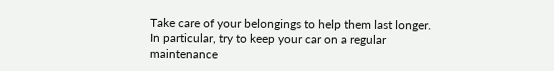Take care of your belongings to help them last longer. In particular, try to keep your car on a regular maintenance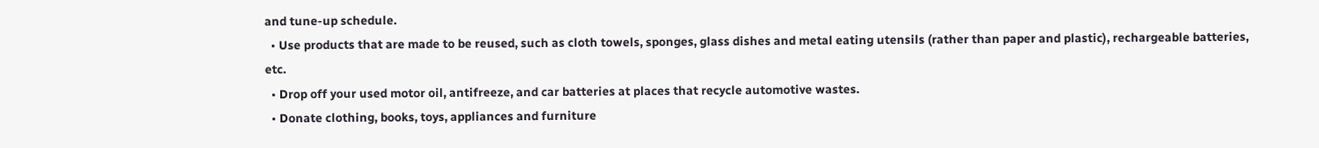and tune-up schedule.
  • Use products that are made to be reused, such as cloth towels, sponges, glass dishes and metal eating utensils (rather than paper and plastic), rechargeable batteries, etc.
  • Drop off your used motor oil, antifreeze, and car batteries at places that recycle automotive wastes.
  • Donate clothing, books, toys, appliances and furniture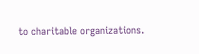to charitable organizations.